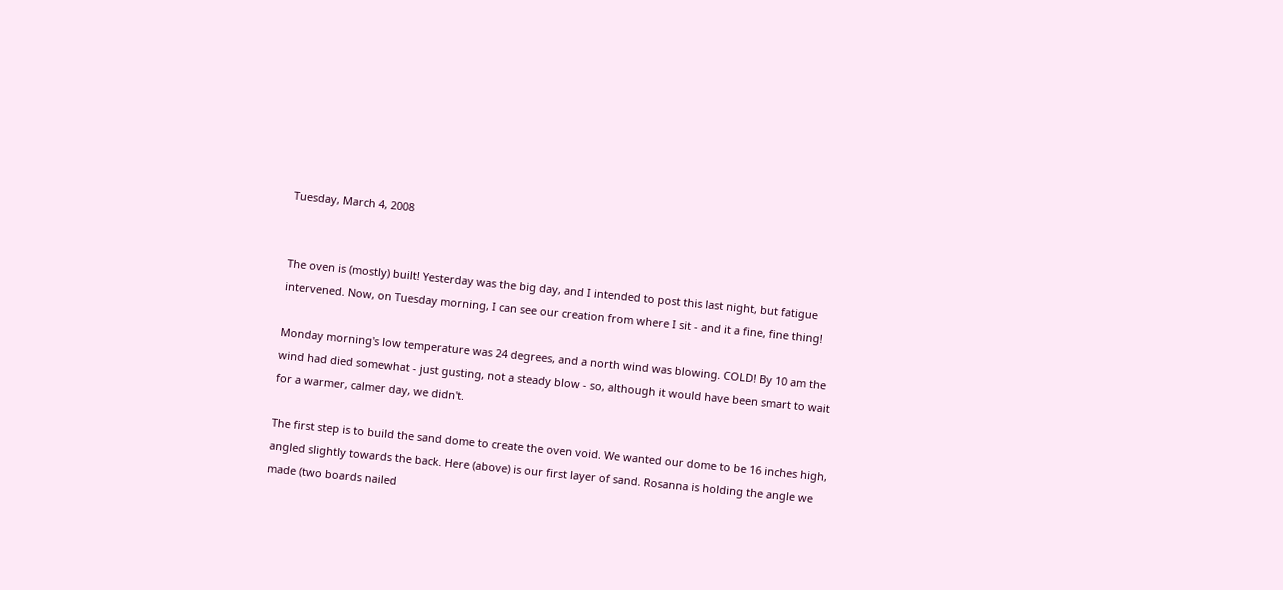Tuesday, March 4, 2008


The oven is (mostly) built! Yesterday was the big day, and I intended to post this last night, but fatigue intervened. Now, on Tuesday morning, I can see our creation from where I sit - and it a fine, fine thing!

Monday morning's low temperature was 24 degrees, and a north wind was blowing. COLD! By 10 am the wind had died somewhat - just gusting, not a steady blow - so, although it would have been smart to wait for a warmer, calmer day, we didn't.

The first step is to build the sand dome to create the oven void. We wanted our dome to be 16 inches high, angled slightly towards the back. Here (above) is our first layer of sand. Rosanna is holding the angle we made (two boards nailed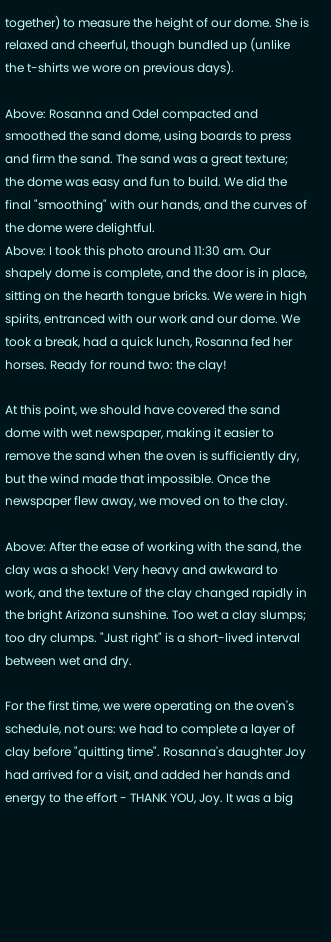together) to measure the height of our dome. She is relaxed and cheerful, though bundled up (unlike the t-shirts we wore on previous days).

Above: Rosanna and Odel compacted and smoothed the sand dome, using boards to press and firm the sand. The sand was a great texture; the dome was easy and fun to build. We did the final "smoothing" with our hands, and the curves of the dome were delightful.
Above: I took this photo around 11:30 am. Our shapely dome is complete, and the door is in place, sitting on the hearth tongue bricks. We were in high spirits, entranced with our work and our dome. We took a break, had a quick lunch, Rosanna fed her horses. Ready for round two: the clay!

At this point, we should have covered the sand dome with wet newspaper, making it easier to remove the sand when the oven is sufficiently dry, but the wind made that impossible. Once the newspaper flew away, we moved on to the clay.

Above: After the ease of working with the sand, the clay was a shock! Very heavy and awkward to work, and the texture of the clay changed rapidly in the bright Arizona sunshine. Too wet a clay slumps; too dry clumps. "Just right" is a short-lived interval between wet and dry.

For the first time, we were operating on the oven's schedule, not ours: we had to complete a layer of clay before "quitting time". Rosanna's daughter Joy had arrived for a visit, and added her hands and energy to the effort - THANK YOU, Joy. It was a big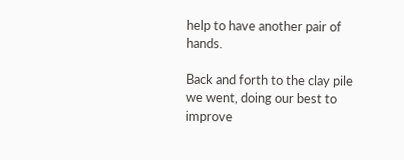help to have another pair of hands.

Back and forth to the clay pile we went, doing our best to improve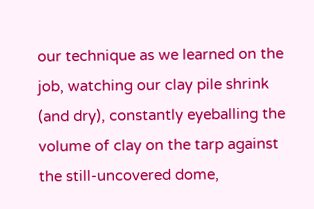our technique as we learned on the job, watching our clay pile shrink (and dry), constantly eyeballing the volume of clay on the tarp against the still-uncovered dome,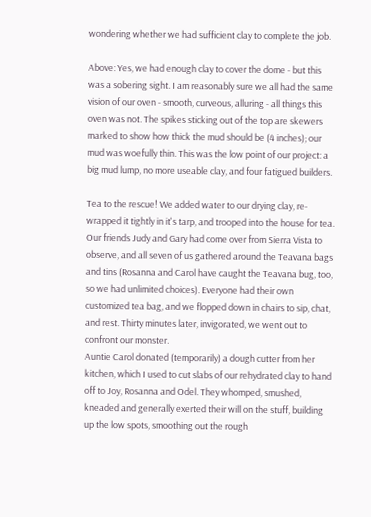wondering whether we had sufficient clay to complete the job.

Above: Yes, we had enough clay to cover the dome - but this was a sobering sight. I am reasonably sure we all had the same vision of our oven - smooth, curveous, alluring - all things this oven was not. The spikes sticking out of the top are skewers marked to show how thick the mud should be (4 inches); our mud was woefully thin. This was the low point of our project: a big mud lump, no more useable clay, and four fatigued builders.

Tea to the rescue! We added water to our drying clay, re-wrapped it tightly in it's tarp, and trooped into the house for tea. Our friends Judy and Gary had come over from Sierra Vista to observe, and all seven of us gathered around the Teavana bags and tins (Rosanna and Carol have caught the Teavana bug, too, so we had unlimited choices). Everyone had their own customized tea bag, and we flopped down in chairs to sip, chat, and rest. Thirty minutes later, invigorated, we went out to confront our monster.
Auntie Carol donated (temporarily) a dough cutter from her kitchen, which I used to cut slabs of our rehydrated clay to hand off to Joy, Rosanna and Odel. They whomped, smushed, kneaded and generally exerted their will on the stuff, building up the low spots, smoothing out the rough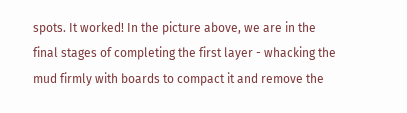spots. It worked! In the picture above, we are in the final stages of completing the first layer - whacking the mud firmly with boards to compact it and remove the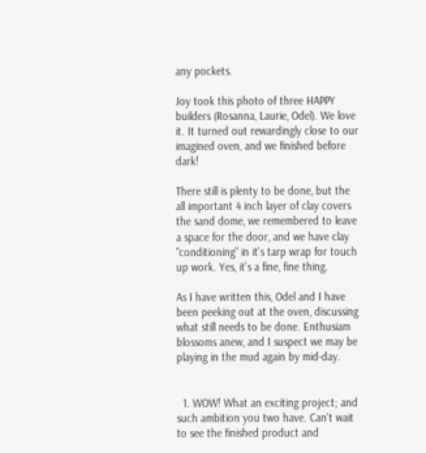any pockets.

Joy took this photo of three HAPPY builders (Rosanna, Laurie, Odel). We love it. It turned out rewardingly close to our imagined oven, and we finished before dark!

There still is plenty to be done, but the all important 4 inch layer of clay covers the sand dome, we remembered to leave a space for the door, and we have clay "conditioning" in it's tarp wrap for touch up work. Yes, it's a fine, fine thing.

As I have written this, Odel and I have been peeking out at the oven, discussing what still needs to be done. Enthusiam blossoms anew, and I suspect we may be playing in the mud again by mid-day.


  1. WOW! What an exciting project; and such ambition you two have. Can't wait to see the finished product and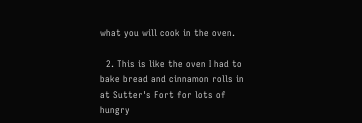what you will cook in the oven.

  2. This is like the oven I had to bake bread and cinnamon rolls in at Sutter's Fort for lots of hungry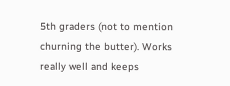5th graders (not to mention churning the butter). Works really well and keeps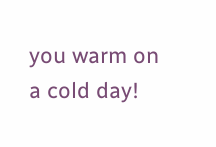you warm on a cold day!